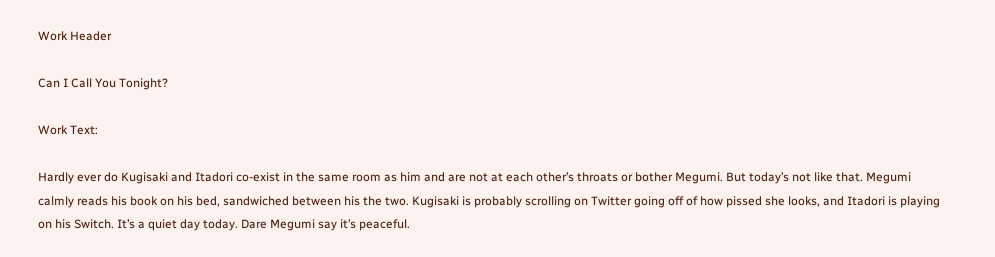Work Header

Can I Call You Tonight?

Work Text:

Hardly ever do Kugisaki and Itadori co-exist in the same room as him and are not at each other’s throats or bother Megumi. But today’s not like that. Megumi calmly reads his book on his bed, sandwiched between his the two. Kugisaki is probably scrolling on Twitter going off of how pissed she looks, and Itadori is playing on his Switch. It’s a quiet day today. Dare Megumi say it’s peaceful.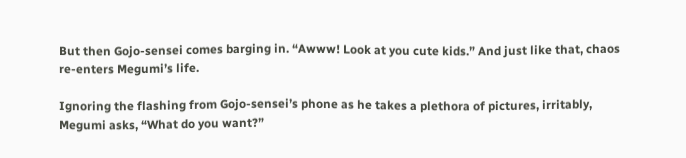But then Gojo-sensei comes barging in. “Awww! Look at you cute kids.” And just like that, chaos re-enters Megumi’s life.

Ignoring the flashing from Gojo-sensei’s phone as he takes a plethora of pictures, irritably, Megumi asks, “What do you want?”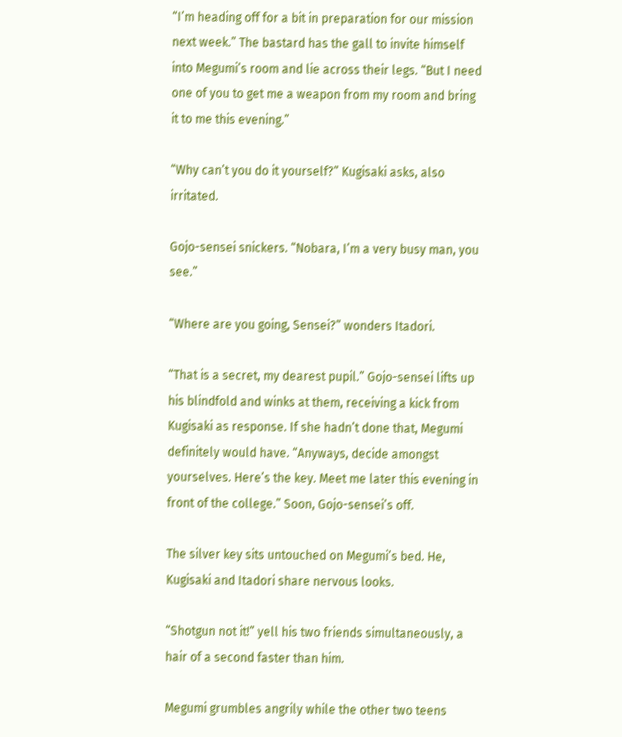“I’m heading off for a bit in preparation for our mission next week.” The bastard has the gall to invite himself into Megumi’s room and lie across their legs. “But I need one of you to get me a weapon from my room and bring it to me this evening.”

“Why can’t you do it yourself?” Kugisaki asks, also irritated.

Gojo-sensei snickers. “Nobara, I’m a very busy man, you see.”

“Where are you going, Sensei?” wonders Itadori.

“That is a secret, my dearest pupil.” Gojo-sensei lifts up his blindfold and winks at them, receiving a kick from Kugisaki as response. If she hadn’t done that, Megumi definitely would have. “Anyways, decide amongst yourselves. Here’s the key. Meet me later this evening in front of the college.” Soon, Gojo-sensei’s off.

The silver key sits untouched on Megumi’s bed. He, Kugisaki and Itadori share nervous looks.

“Shotgun not it!” yell his two friends simultaneously, a hair of a second faster than him.

Megumi grumbles angrily while the other two teens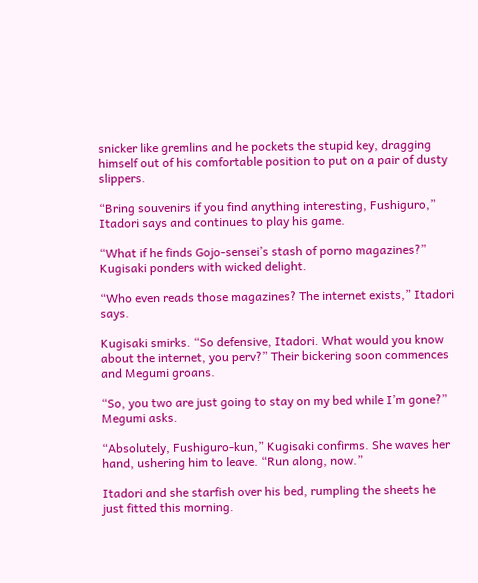snicker like gremlins and he pockets the stupid key, dragging himself out of his comfortable position to put on a pair of dusty slippers.

“Bring souvenirs if you find anything interesting, Fushiguro,” Itadori says and continues to play his game.

“What if he finds Gojo-sensei’s stash of porno magazines?” Kugisaki ponders with wicked delight.

“Who even reads those magazines? The internet exists,” Itadori says.

Kugisaki smirks. “So defensive, Itadori. What would you know about the internet, you perv?” Their bickering soon commences and Megumi groans.

“So, you two are just going to stay on my bed while I’m gone?” Megumi asks.

“Absolutely, Fushiguro-kun,” Kugisaki confirms. She waves her hand, ushering him to leave. “Run along, now.”

Itadori and she starfish over his bed, rumpling the sheets he just fitted this morning.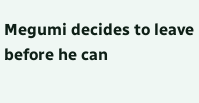Megumi decides to leave before he can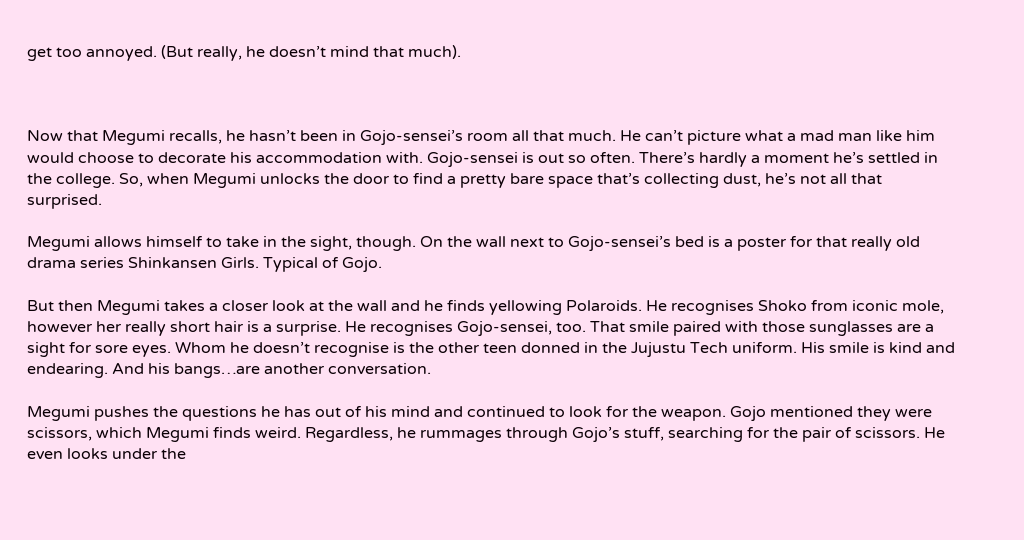get too annoyed. (But really, he doesn’t mind that much).



Now that Megumi recalls, he hasn’t been in Gojo-sensei’s room all that much. He can’t picture what a mad man like him would choose to decorate his accommodation with. Gojo-sensei is out so often. There’s hardly a moment he’s settled in the college. So, when Megumi unlocks the door to find a pretty bare space that’s collecting dust, he’s not all that surprised.

Megumi allows himself to take in the sight, though. On the wall next to Gojo-sensei’s bed is a poster for that really old drama series Shinkansen Girls. Typical of Gojo.

But then Megumi takes a closer look at the wall and he finds yellowing Polaroids. He recognises Shoko from iconic mole, however her really short hair is a surprise. He recognises Gojo-sensei, too. That smile paired with those sunglasses are a sight for sore eyes. Whom he doesn’t recognise is the other teen donned in the Jujustu Tech uniform. His smile is kind and endearing. And his bangs…are another conversation.

Megumi pushes the questions he has out of his mind and continued to look for the weapon. Gojo mentioned they were scissors, which Megumi finds weird. Regardless, he rummages through Gojo’s stuff, searching for the pair of scissors. He even looks under the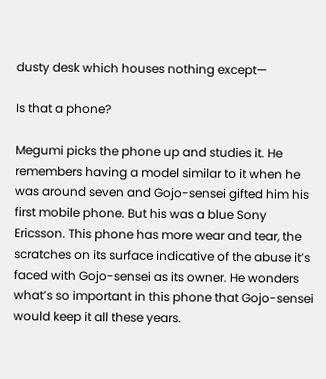dusty desk which houses nothing except—

Is that a phone?

Megumi picks the phone up and studies it. He remembers having a model similar to it when he was around seven and Gojo-sensei gifted him his first mobile phone. But his was a blue Sony Ericsson. This phone has more wear and tear, the scratches on its surface indicative of the abuse it’s faced with Gojo-sensei as its owner. He wonders what’s so important in this phone that Gojo-sensei would keep it all these years.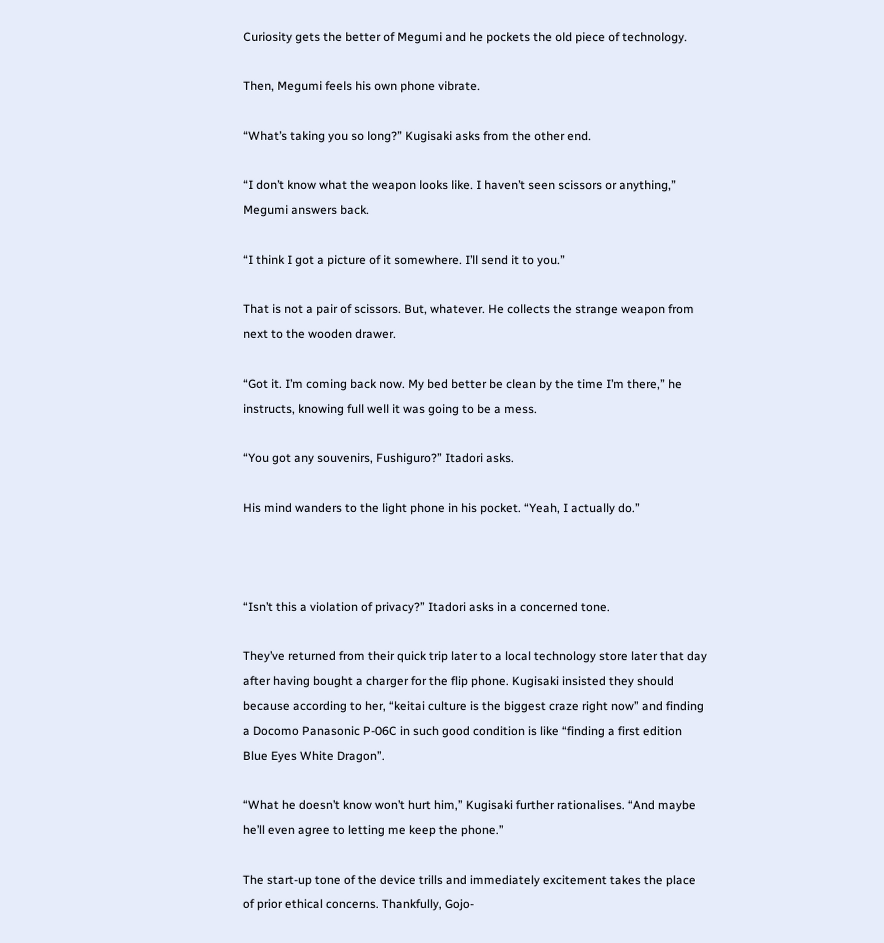Curiosity gets the better of Megumi and he pockets the old piece of technology.

Then, Megumi feels his own phone vibrate.

“What’s taking you so long?” Kugisaki asks from the other end.

“I don’t know what the weapon looks like. I haven’t seen scissors or anything,” Megumi answers back.

“I think I got a picture of it somewhere. I’ll send it to you.”

That is not a pair of scissors. But, whatever. He collects the strange weapon from next to the wooden drawer.

“Got it. I’m coming back now. My bed better be clean by the time I’m there,” he instructs, knowing full well it was going to be a mess.

“You got any souvenirs, Fushiguro?” Itadori asks.

His mind wanders to the light phone in his pocket. “Yeah, I actually do.”



“Isn’t this a violation of privacy?” Itadori asks in a concerned tone.

They’ve returned from their quick trip later to a local technology store later that day after having bought a charger for the flip phone. Kugisaki insisted they should because according to her, “keitai culture is the biggest craze right now” and finding a Docomo Panasonic P-06C in such good condition is like “finding a first edition Blue Eyes White Dragon”.

“What he doesn’t know won’t hurt him,” Kugisaki further rationalises. “And maybe he’ll even agree to letting me keep the phone.”

The start-up tone of the device trills and immediately excitement takes the place of prior ethical concerns. Thankfully, Gojo-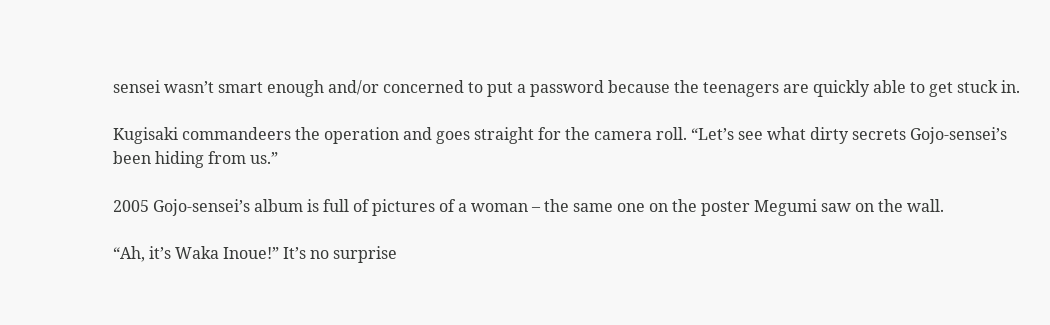sensei wasn’t smart enough and/or concerned to put a password because the teenagers are quickly able to get stuck in.

Kugisaki commandeers the operation and goes straight for the camera roll. “Let’s see what dirty secrets Gojo-sensei’s been hiding from us.”

2005 Gojo-sensei’s album is full of pictures of a woman – the same one on the poster Megumi saw on the wall.

“Ah, it’s Waka Inoue!” It’s no surprise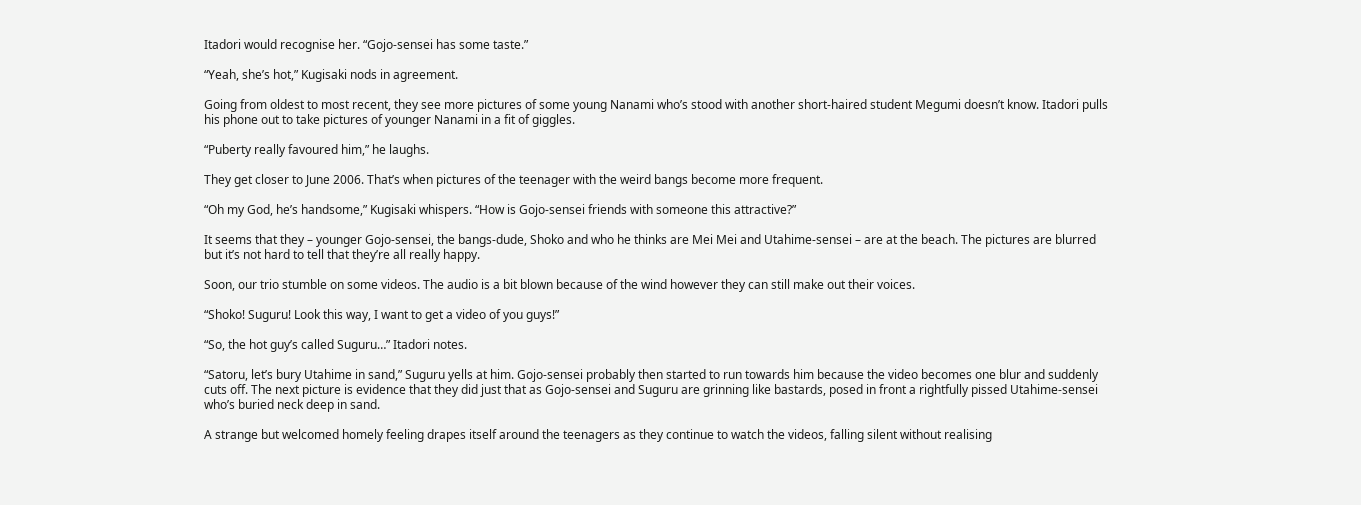Itadori would recognise her. “Gojo-sensei has some taste.”

“Yeah, she’s hot,” Kugisaki nods in agreement.

Going from oldest to most recent, they see more pictures of some young Nanami who’s stood with another short-haired student Megumi doesn’t know. Itadori pulls his phone out to take pictures of younger Nanami in a fit of giggles.

“Puberty really favoured him,” he laughs.

They get closer to June 2006. That’s when pictures of the teenager with the weird bangs become more frequent.

“Oh my God, he’s handsome,” Kugisaki whispers. “How is Gojo-sensei friends with someone this attractive?”

It seems that they – younger Gojo-sensei, the bangs-dude, Shoko and who he thinks are Mei Mei and Utahime-sensei – are at the beach. The pictures are blurred but it’s not hard to tell that they’re all really happy.

Soon, our trio stumble on some videos. The audio is a bit blown because of the wind however they can still make out their voices.

“Shoko! Suguru! Look this way, I want to get a video of you guys!”

“So, the hot guy’s called Suguru…” Itadori notes.

“Satoru, let’s bury Utahime in sand,” Suguru yells at him. Gojo-sensei probably then started to run towards him because the video becomes one blur and suddenly cuts off. The next picture is evidence that they did just that as Gojo-sensei and Suguru are grinning like bastards, posed in front a rightfully pissed Utahime-sensei who’s buried neck deep in sand.

A strange but welcomed homely feeling drapes itself around the teenagers as they continue to watch the videos, falling silent without realising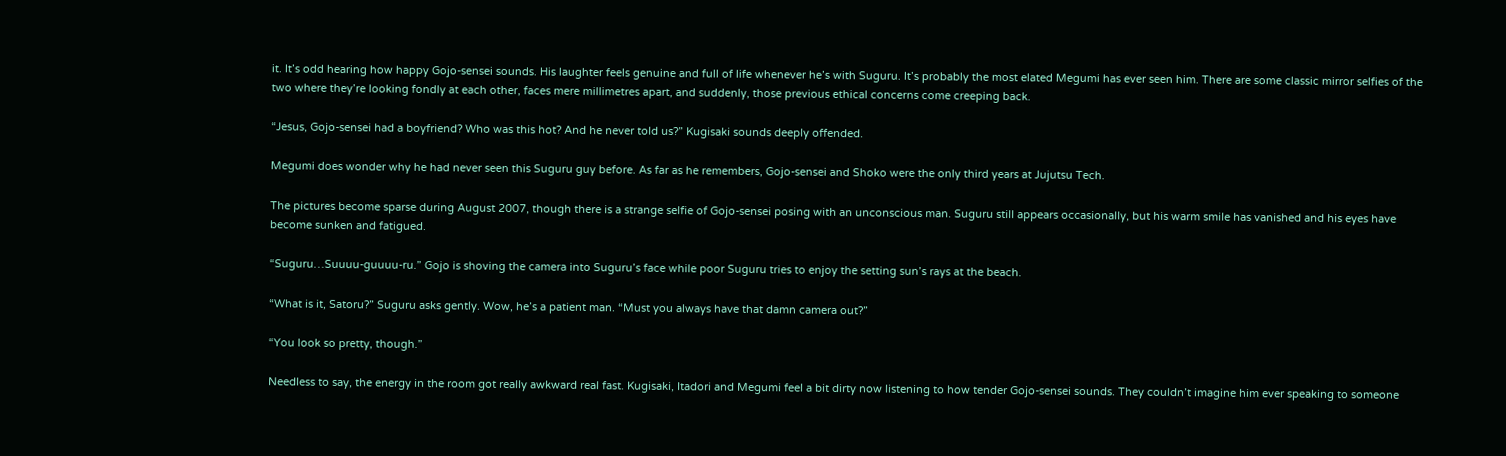it. It’s odd hearing how happy Gojo-sensei sounds. His laughter feels genuine and full of life whenever he’s with Suguru. It’s probably the most elated Megumi has ever seen him. There are some classic mirror selfies of the two where they’re looking fondly at each other, faces mere millimetres apart, and suddenly, those previous ethical concerns come creeping back.

“Jesus, Gojo-sensei had a boyfriend? Who was this hot? And he never told us?” Kugisaki sounds deeply offended.

Megumi does wonder why he had never seen this Suguru guy before. As far as he remembers, Gojo-sensei and Shoko were the only third years at Jujutsu Tech.

The pictures become sparse during August 2007, though there is a strange selfie of Gojo-sensei posing with an unconscious man. Suguru still appears occasionally, but his warm smile has vanished and his eyes have become sunken and fatigued.

“Suguru…Suuuu-guuuu-ru.” Gojo is shoving the camera into Suguru’s face while poor Suguru tries to enjoy the setting sun’s rays at the beach.

“What is it, Satoru?” Suguru asks gently. Wow, he’s a patient man. “Must you always have that damn camera out?”

“You look so pretty, though.”

Needless to say, the energy in the room got really awkward real fast. Kugisaki, Itadori and Megumi feel a bit dirty now listening to how tender Gojo-sensei sounds. They couldn’t imagine him ever speaking to someone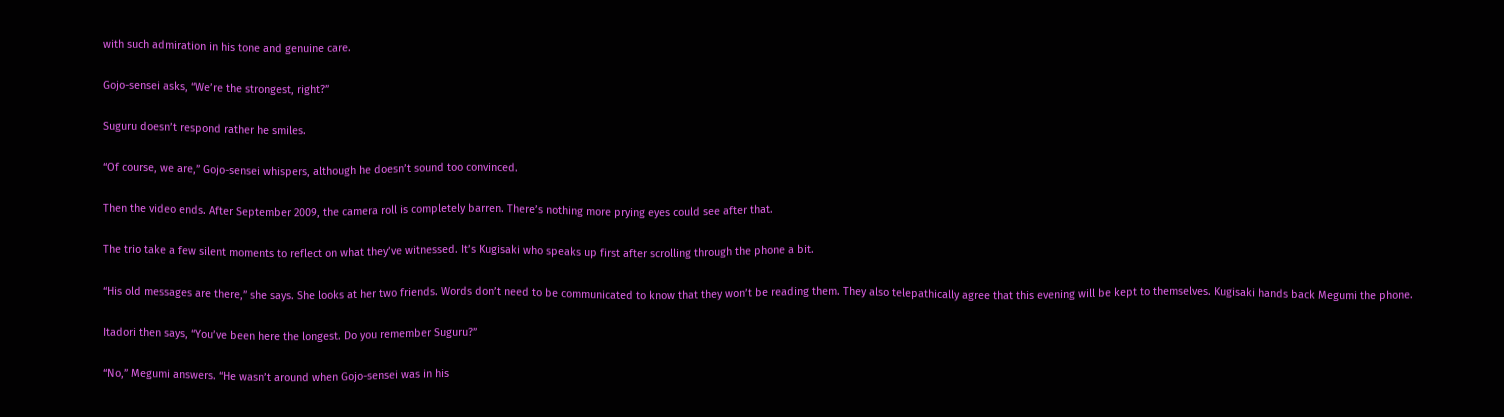with such admiration in his tone and genuine care.

Gojo-sensei asks, “We’re the strongest, right?”

Suguru doesn’t respond rather he smiles.

“Of course, we are,” Gojo-sensei whispers, although he doesn’t sound too convinced.

Then the video ends. After September 2009, the camera roll is completely barren. There’s nothing more prying eyes could see after that.

The trio take a few silent moments to reflect on what they’ve witnessed. It’s Kugisaki who speaks up first after scrolling through the phone a bit.

“His old messages are there,” she says. She looks at her two friends. Words don’t need to be communicated to know that they won’t be reading them. They also telepathically agree that this evening will be kept to themselves. Kugisaki hands back Megumi the phone.

Itadori then says, “You’ve been here the longest. Do you remember Suguru?”

“No,” Megumi answers. “He wasn’t around when Gojo-sensei was in his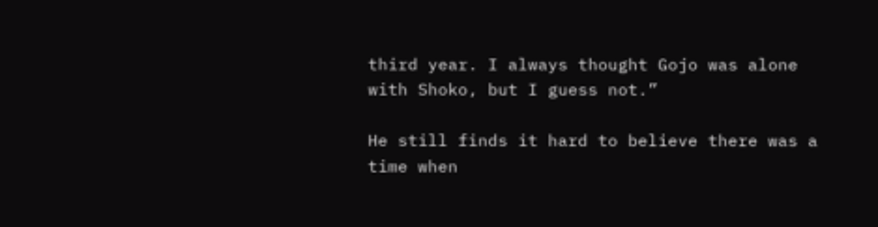third year. I always thought Gojo was alone with Shoko, but I guess not.”

He still finds it hard to believe there was a time when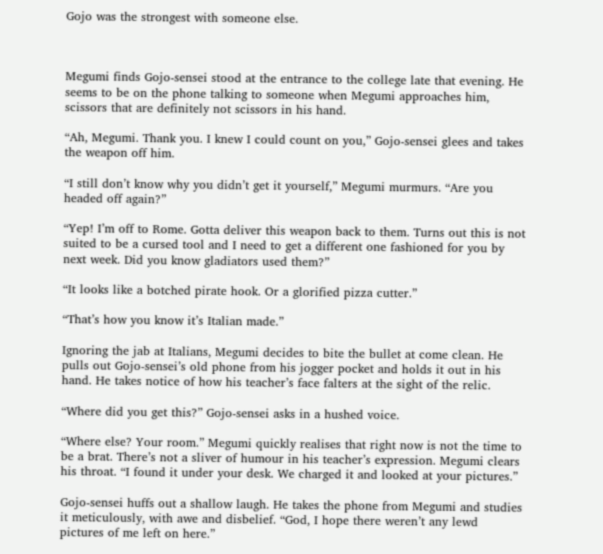Gojo was the strongest with someone else.



Megumi finds Gojo-sensei stood at the entrance to the college late that evening. He seems to be on the phone talking to someone when Megumi approaches him, scissors that are definitely not scissors in his hand.

“Ah, Megumi. Thank you. I knew I could count on you,” Gojo-sensei glees and takes the weapon off him.

“I still don’t know why you didn’t get it yourself,” Megumi murmurs. “Are you headed off again?”

“Yep! I’m off to Rome. Gotta deliver this weapon back to them. Turns out this is not suited to be a cursed tool and I need to get a different one fashioned for you by next week. Did you know gladiators used them?”

“It looks like a botched pirate hook. Or a glorified pizza cutter.”

“That’s how you know it’s Italian made.”

Ignoring the jab at Italians, Megumi decides to bite the bullet at come clean. He pulls out Gojo-sensei’s old phone from his jogger pocket and holds it out in his hand. He takes notice of how his teacher’s face falters at the sight of the relic.

“Where did you get this?” Gojo-sensei asks in a hushed voice.

“Where else? Your room.” Megumi quickly realises that right now is not the time to be a brat. There’s not a sliver of humour in his teacher’s expression. Megumi clears his throat. “I found it under your desk. We charged it and looked at your pictures.”

Gojo-sensei huffs out a shallow laugh. He takes the phone from Megumi and studies it meticulously, with awe and disbelief. “God, I hope there weren’t any lewd pictures of me left on here.”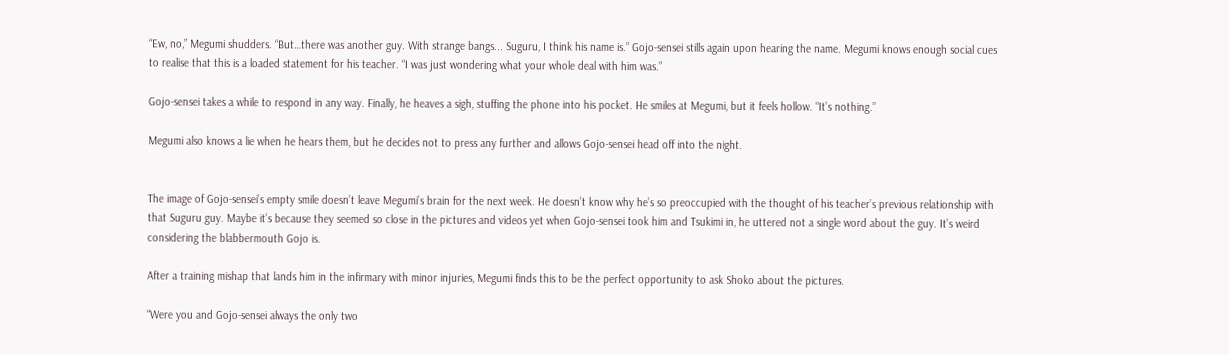“Ew, no,” Megumi shudders. “But…there was another guy. With strange bangs... Suguru, I think his name is.” Gojo-sensei stills again upon hearing the name. Megumi knows enough social cues to realise that this is a loaded statement for his teacher. “I was just wondering what your whole deal with him was.”

Gojo-sensei takes a while to respond in any way. Finally, he heaves a sigh, stuffing the phone into his pocket. He smiles at Megumi, but it feels hollow. “It’s nothing.”

Megumi also knows a lie when he hears them, but he decides not to press any further and allows Gojo-sensei head off into the night.


The image of Gojo-sensei’s empty smile doesn’t leave Megumi’s brain for the next week. He doesn’t know why he’s so preoccupied with the thought of his teacher’s previous relationship with that Suguru guy. Maybe it’s because they seemed so close in the pictures and videos yet when Gojo-sensei took him and Tsukimi in, he uttered not a single word about the guy. It’s weird considering the blabbermouth Gojo is.

After a training mishap that lands him in the infirmary with minor injuries, Megumi finds this to be the perfect opportunity to ask Shoko about the pictures.

“Were you and Gojo-sensei always the only two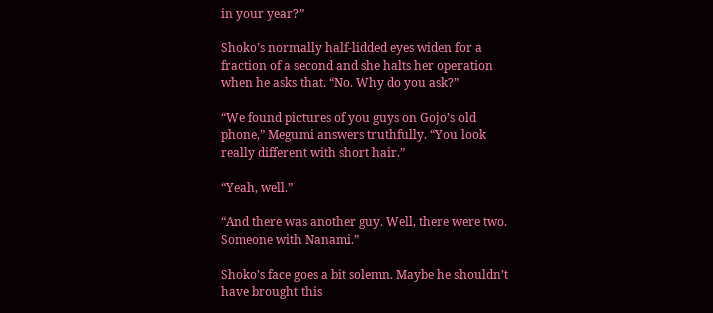in your year?”

Shoko’s normally half-lidded eyes widen for a fraction of a second and she halts her operation when he asks that. “No. Why do you ask?”

“We found pictures of you guys on Gojo’s old phone,” Megumi answers truthfully. “You look really different with short hair.”

“Yeah, well.”

“And there was another guy. Well, there were two. Someone with Nanami.”

Shoko’s face goes a bit solemn. Maybe he shouldn’t have brought this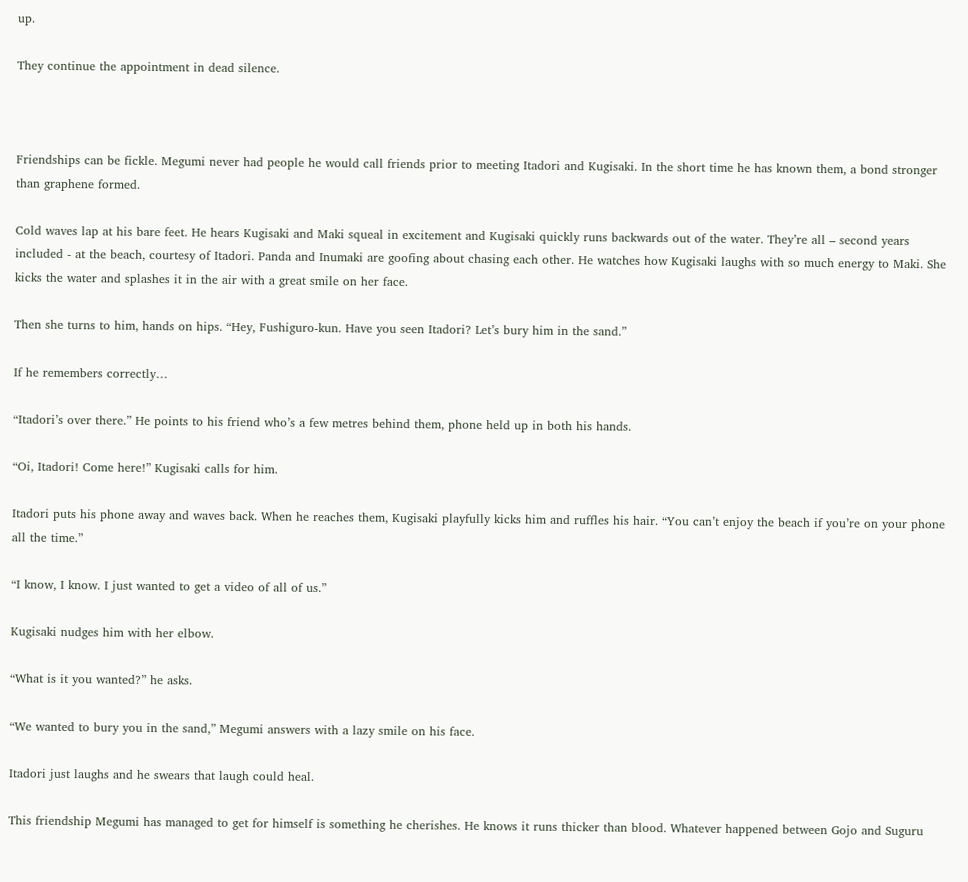up.

They continue the appointment in dead silence.



Friendships can be fickle. Megumi never had people he would call friends prior to meeting Itadori and Kugisaki. In the short time he has known them, a bond stronger than graphene formed.

Cold waves lap at his bare feet. He hears Kugisaki and Maki squeal in excitement and Kugisaki quickly runs backwards out of the water. They’re all – second years included - at the beach, courtesy of Itadori. Panda and Inumaki are goofing about chasing each other. He watches how Kugisaki laughs with so much energy to Maki. She kicks the water and splashes it in the air with a great smile on her face.

Then she turns to him, hands on hips. “Hey, Fushiguro-kun. Have you seen Itadori? Let’s bury him in the sand.”

If he remembers correctly…

“Itadori’s over there.” He points to his friend who’s a few metres behind them, phone held up in both his hands.

“Oi, Itadori! Come here!” Kugisaki calls for him.

Itadori puts his phone away and waves back. When he reaches them, Kugisaki playfully kicks him and ruffles his hair. “You can’t enjoy the beach if you’re on your phone all the time.”

“I know, I know. I just wanted to get a video of all of us.”

Kugisaki nudges him with her elbow.

“What is it you wanted?” he asks.

“We wanted to bury you in the sand,” Megumi answers with a lazy smile on his face.

Itadori just laughs and he swears that laugh could heal.

This friendship Megumi has managed to get for himself is something he cherishes. He knows it runs thicker than blood. Whatever happened between Gojo and Suguru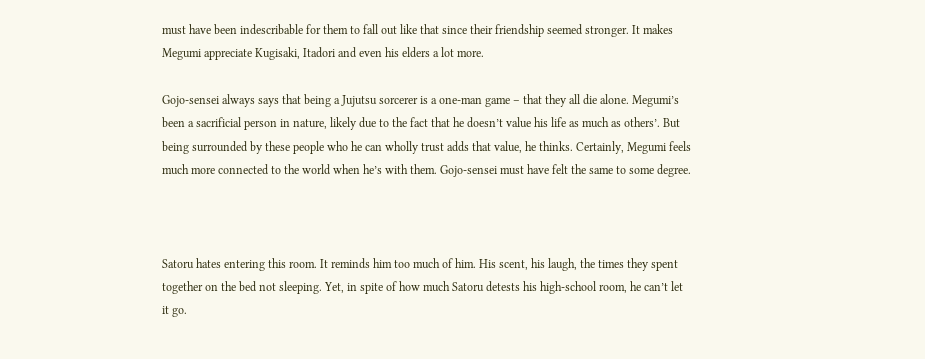must have been indescribable for them to fall out like that since their friendship seemed stronger. It makes Megumi appreciate Kugisaki, Itadori and even his elders a lot more.

Gojo-sensei always says that being a Jujutsu sorcerer is a one-man game – that they all die alone. Megumi’s been a sacrificial person in nature, likely due to the fact that he doesn’t value his life as much as others’. But being surrounded by these people who he can wholly trust adds that value, he thinks. Certainly, Megumi feels much more connected to the world when he’s with them. Gojo-sensei must have felt the same to some degree.



Satoru hates entering this room. It reminds him too much of him. His scent, his laugh, the times they spent together on the bed not sleeping. Yet, in spite of how much Satoru detests his high-school room, he can’t let it go.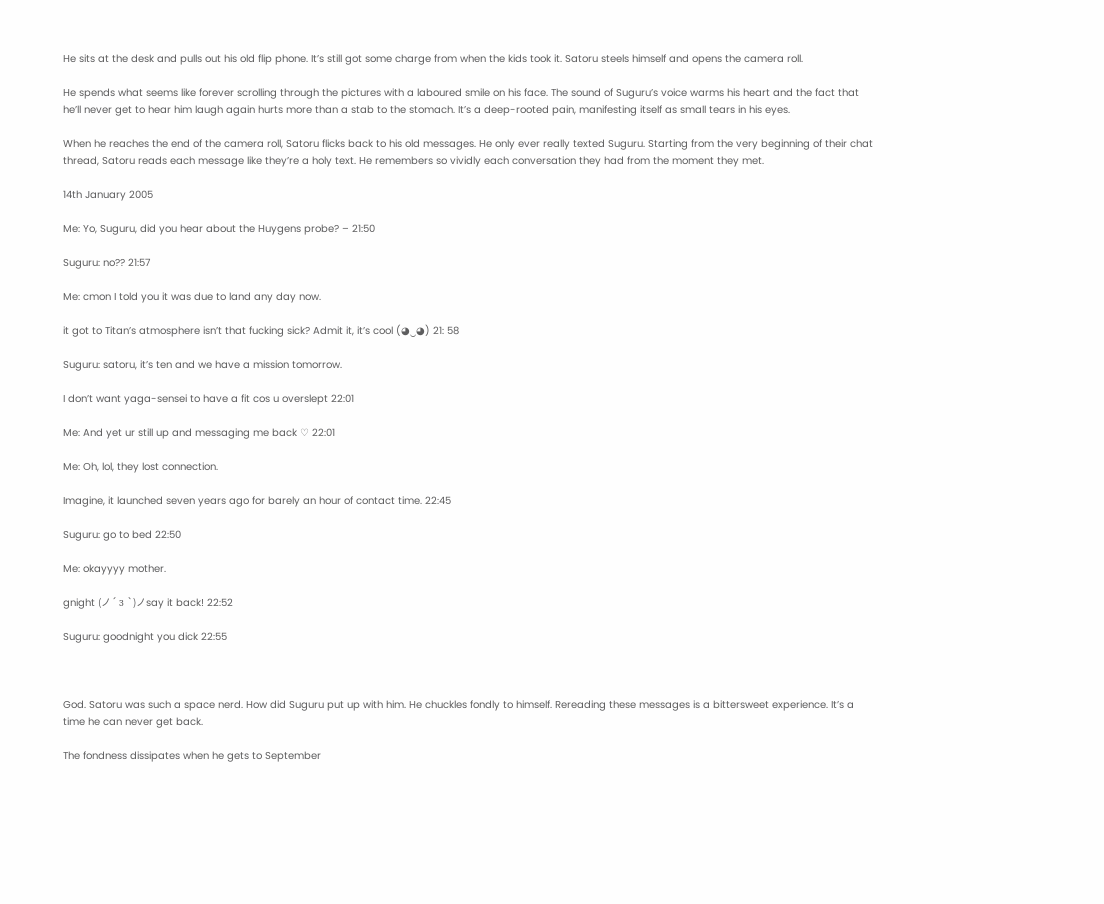He sits at the desk and pulls out his old flip phone. It’s still got some charge from when the kids took it. Satoru steels himself and opens the camera roll.

He spends what seems like forever scrolling through the pictures with a laboured smile on his face. The sound of Suguru’s voice warms his heart and the fact that he’ll never get to hear him laugh again hurts more than a stab to the stomach. It’s a deep-rooted pain, manifesting itself as small tears in his eyes.

When he reaches the end of the camera roll, Satoru flicks back to his old messages. He only ever really texted Suguru. Starting from the very beginning of their chat thread, Satoru reads each message like they’re a holy text. He remembers so vividly each conversation they had from the moment they met.

14th January 2005

Me: Yo, Suguru, did you hear about the Huygens probe? – 21:50

Suguru: no?? 21:57

Me: cmon I told you it was due to land any day now.

it got to Titan’s atmosphere isn’t that fucking sick? Admit it, it’s cool (◕‿◕) 21: 58

Suguru: satoru, it’s ten and we have a mission tomorrow.

I don’t want yaga-sensei to have a fit cos u overslept 22:01

Me: And yet ur still up and messaging me back ♡ 22:01

Me: Oh, lol, they lost connection.

Imagine, it launched seven years ago for barely an hour of contact time. 22:45

Suguru: go to bed 22:50

Me: okayyyy mother.

gnight (ノ´ з `)ノsay it back! 22:52

Suguru: goodnight you dick 22:55



God. Satoru was such a space nerd. How did Suguru put up with him. He chuckles fondly to himself. Rereading these messages is a bittersweet experience. It’s a time he can never get back.

The fondness dissipates when he gets to September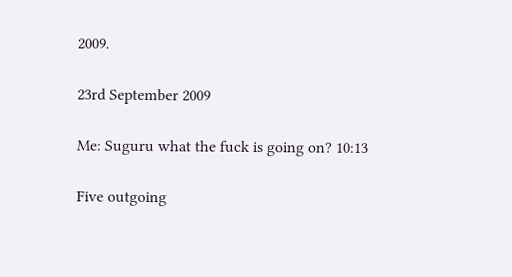2009.

23rd September 2009

Me: Suguru what the fuck is going on? 10:13

Five outgoing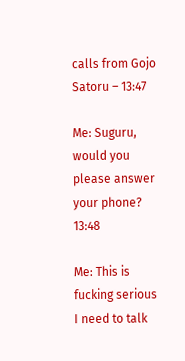calls from Gojo Satoru – 13:47

Me: Suguru, would you please answer your phone? 13:48

Me: This is fucking serious I need to talk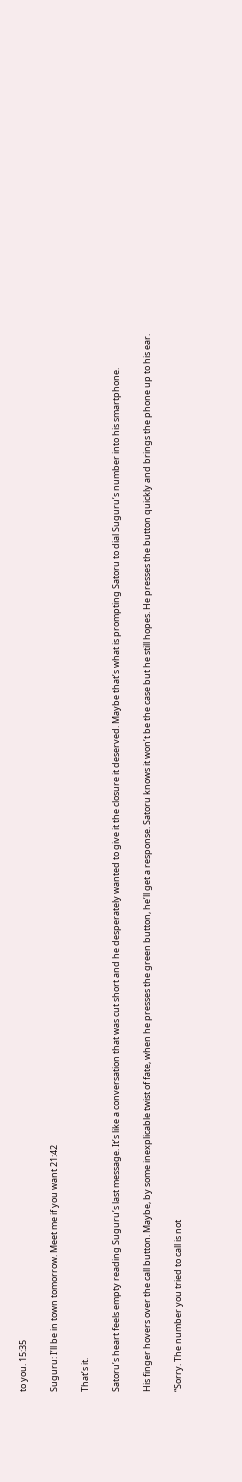to you. 15:35

Suguru: I’ll be in town tomorrow. Meet me if you want 21:42

That’s it.

Satoru’s heart feels empty reading Suguru’s last message. It’s like a conversation that was cut short and he desperately wanted to give it the closure it deserved. Maybe that’s what is prompting Satoru to dial Suguru’s number into his smartphone.

His finger hovers over the call button. Maybe, by some inexplicable twist of fate, when he presses the green button, he’ll get a response. Satoru knows it won’t be the case but he still hopes. He presses the button quickly and brings the phone up to his ear.

“Sorry. The number you tried to call is not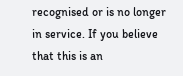recognised or is no longer in service. If you believe that this is an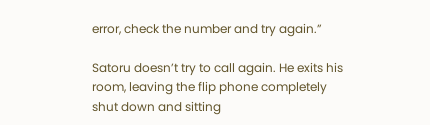error, check the number and try again.”

Satoru doesn’t try to call again. He exits his room, leaving the flip phone completely shut down and sitting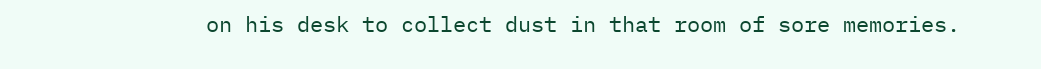on his desk to collect dust in that room of sore memories.